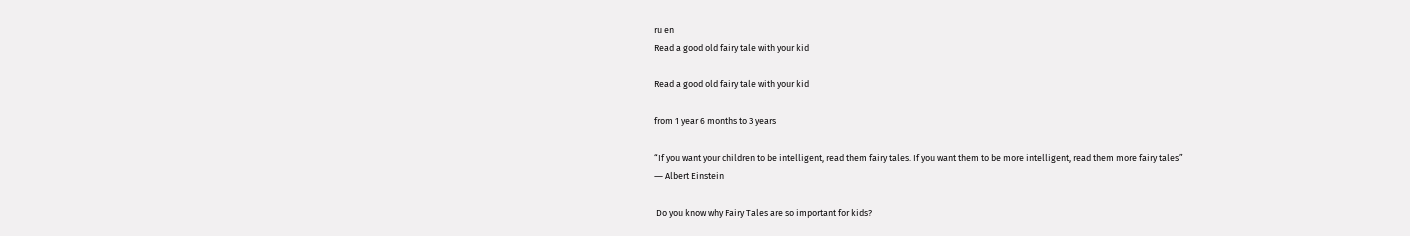ru en
Read a good old fairy tale with your kid

Read a good old fairy tale with your kid

from 1 year 6 months to 3 years

“If you want your children to be intelligent, read them fairy tales. If you want them to be more intelligent, read them more fairy tales”
― Albert Einstein

 Do you know why Fairy Tales are so important for kids?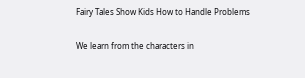Fairy Tales Show Kids How to Handle Problems

We learn from the characters in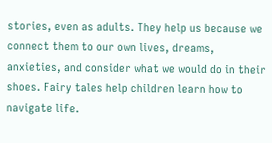stories, even as adults. They help us because we connect them to our own lives, dreams, anxieties, and consider what we would do in their shoes. Fairy tales help children learn how to navigate life.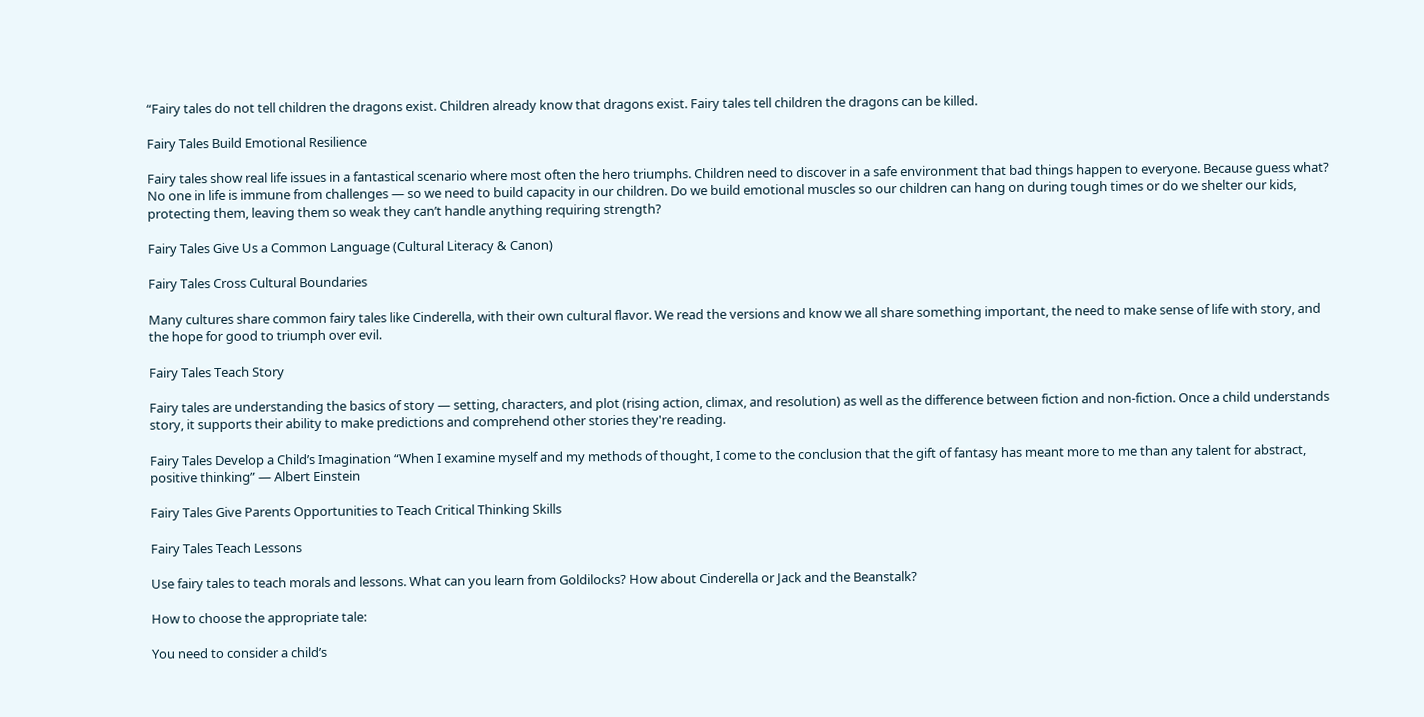“Fairy tales do not tell children the dragons exist. Children already know that dragons exist. Fairy tales tell children the dragons can be killed.

Fairy Tales Build Emotional Resilience

Fairy tales show real life issues in a fantastical scenario where most often the hero triumphs. Children need to discover in a safe environment that bad things happen to everyone. Because guess what? No one in life is immune from challenges — so we need to build capacity in our children. Do we build emotional muscles so our children can hang on during tough times or do we shelter our kids, protecting them, leaving them so weak they can’t handle anything requiring strength?

Fairy Tales Give Us a Common Language (Cultural Literacy & Canon)

Fairy Tales Cross Cultural Boundaries

Many cultures share common fairy tales like Cinderella, with their own cultural flavor. We read the versions and know we all share something important, the need to make sense of life with story, and the hope for good to triumph over evil.

Fairy Tales Teach Story

Fairy tales are understanding the basics of story — setting, characters, and plot (rising action, climax, and resolution) as well as the difference between fiction and non-fiction. Once a child understands story, it supports their ability to make predictions and comprehend other stories they're reading.

Fairy Tales Develop a Child’s Imagination “When I examine myself and my methods of thought, I come to the conclusion that the gift of fantasy has meant more to me than any talent for abstract, positive thinking” ― Albert Einstein

Fairy Tales Give Parents Opportunities to Teach Critical Thinking Skills

Fairy Tales Teach Lessons

Use fairy tales to teach morals and lessons. What can you learn from Goldilocks? How about Cinderella or Jack and the Beanstalk?

How to choose the appropriate tale:

You need to consider a child’s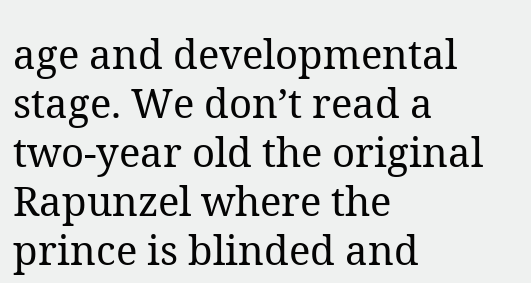age and developmental stage. We don’t read a two-year old the original Rapunzel where the prince is blinded and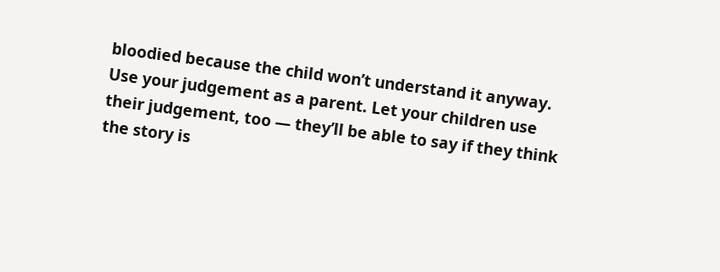bloodied because the child won’t understand it anyway. Use your judgement as a parent. Let your children use their judgement, too — they’ll be able to say if they think the story is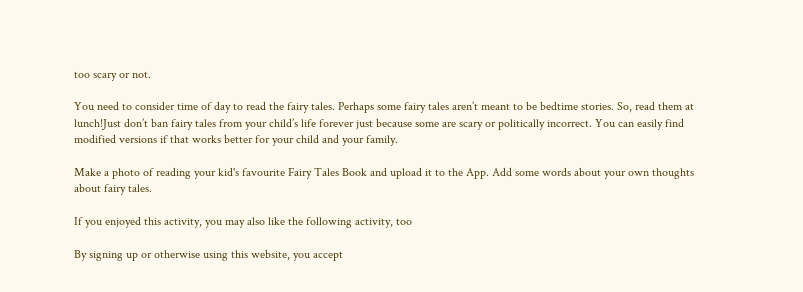too scary or not.

You need to consider time of day to read the fairy tales. Perhaps some fairy tales aren’t meant to be bedtime stories. So, read them at lunch!Just don’t ban fairy tales from your child’s life forever just because some are scary or politically incorrect. You can easily find modified versions if that works better for your child and your family.

Make a photo of reading your kid's favourite Fairy Tales Book and upload it to the App. Add some words about your own thoughts about fairy tales.

If you enjoyed this activity, you may also like the following activity, too

By signing up or otherwise using this website, you accept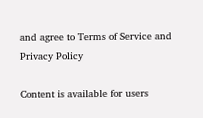and agree to Terms of Service and Privacy Policy

Content is available for users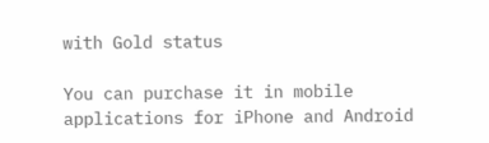with Gold status

You can purchase it in mobile applications for iPhone and Android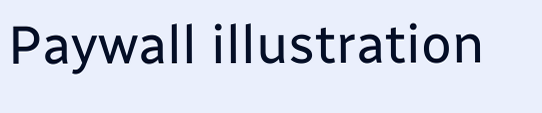Paywall illustration